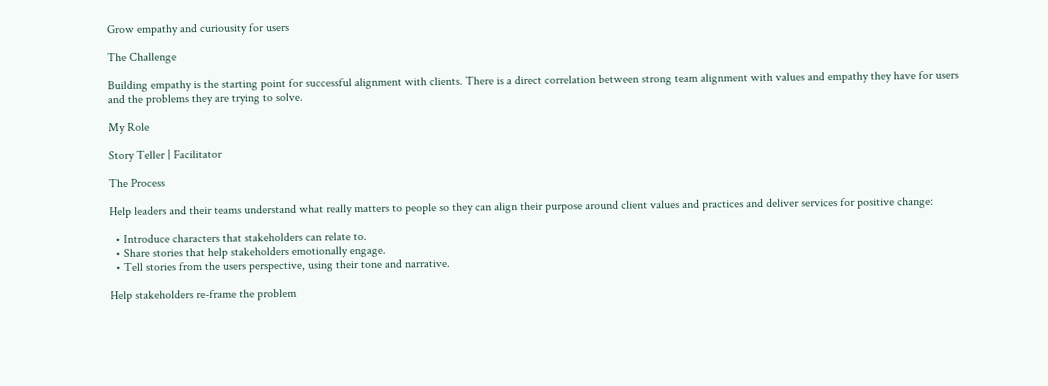Grow empathy and curiousity for users

The Challenge

Building empathy is the starting point for successful alignment with clients. There is a direct correlation between strong team alignment with values and empathy they have for users and the problems they are trying to solve.

My Role

Story Teller | Facilitator

The Process

Help leaders and their teams understand what really matters to people so they can align their purpose around client values and practices and deliver services for positive change:

  • Introduce characters that stakeholders can relate to.
  • Share stories that help stakeholders emotionally engage.
  • Tell stories from the users perspective, using their tone and narrative.

Help stakeholders re-frame the problem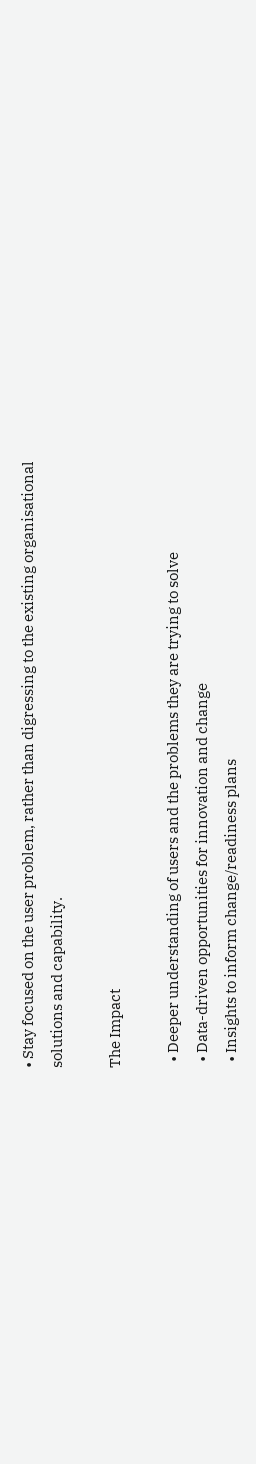• Stay focused on the user problem, rather than digressing to the existing organisational solutions and capability.

The Impact

  • Deeper understanding of users and the problems they are trying to solve
  • Data-driven opportunities for innovation and change
  • Insights to inform change/readiness plans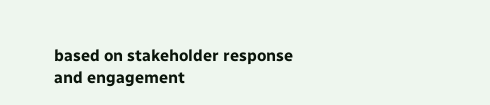based on stakeholder response and engagement